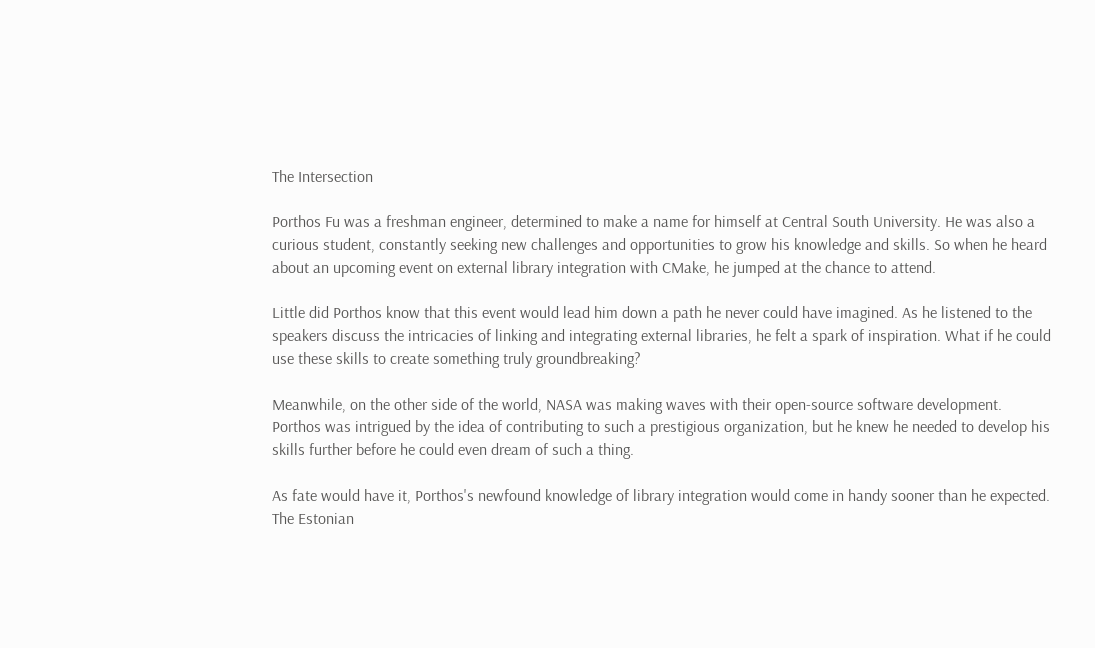The Intersection

Porthos Fu was a freshman engineer, determined to make a name for himself at Central South University. He was also a curious student, constantly seeking new challenges and opportunities to grow his knowledge and skills. So when he heard about an upcoming event on external library integration with CMake, he jumped at the chance to attend.

Little did Porthos know that this event would lead him down a path he never could have imagined. As he listened to the speakers discuss the intricacies of linking and integrating external libraries, he felt a spark of inspiration. What if he could use these skills to create something truly groundbreaking?

Meanwhile, on the other side of the world, NASA was making waves with their open-source software development. Porthos was intrigued by the idea of contributing to such a prestigious organization, but he knew he needed to develop his skills further before he could even dream of such a thing.

As fate would have it, Porthos's newfound knowledge of library integration would come in handy sooner than he expected. The Estonian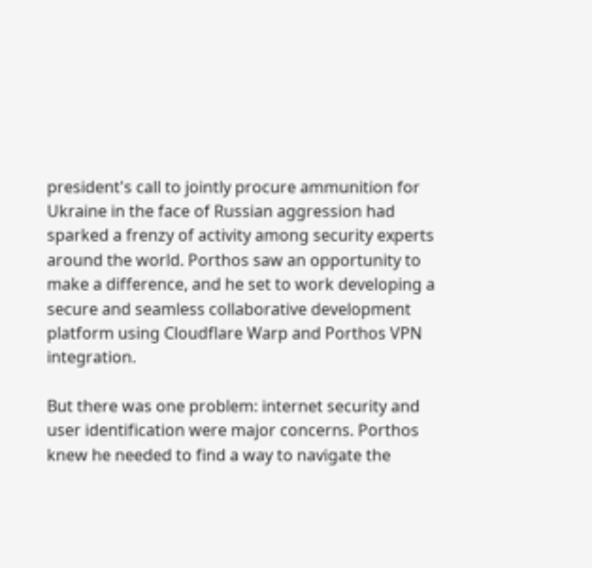president's call to jointly procure ammunition for Ukraine in the face of Russian aggression had sparked a frenzy of activity among security experts around the world. Porthos saw an opportunity to make a difference, and he set to work developing a secure and seamless collaborative development platform using Cloudflare Warp and Porthos VPN integration.

But there was one problem: internet security and user identification were major concerns. Porthos knew he needed to find a way to navigate the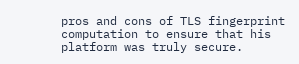pros and cons of TLS fingerprint computation to ensure that his platform was truly secure.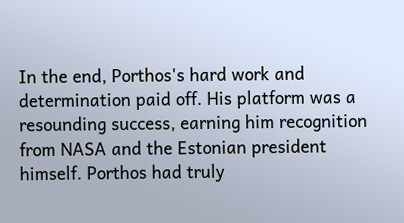In the end, Porthos's hard work and determination paid off. His platform was a resounding success, earning him recognition from NASA and the Estonian president himself. Porthos had truly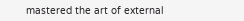mastered the art of external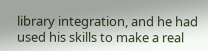library integration, and he had used his skills to make a real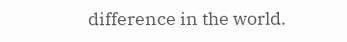difference in the world.